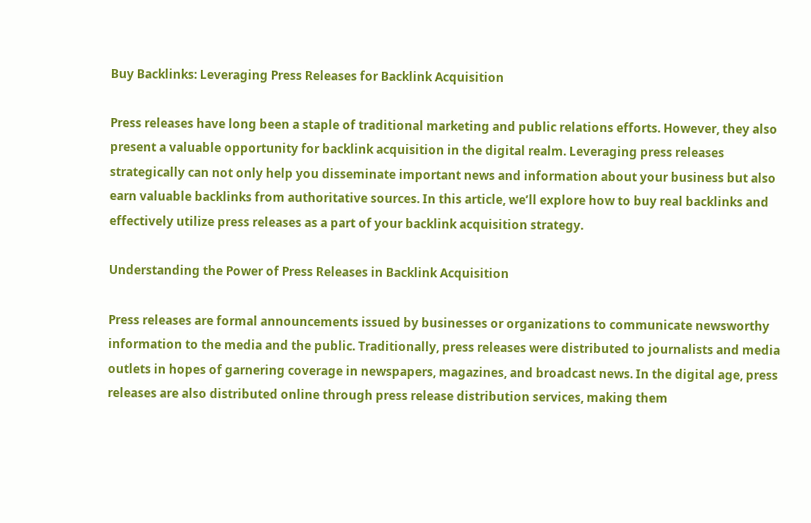Buy Backlinks: Leveraging Press Releases for Backlink Acquisition

Press releases have long been a staple of traditional marketing and public relations efforts. However, they also present a valuable opportunity for backlink acquisition in the digital realm. Leveraging press releases strategically can not only help you disseminate important news and information about your business but also earn valuable backlinks from authoritative sources. In this article, we’ll explore how to buy real backlinks and effectively utilize press releases as a part of your backlink acquisition strategy.

Understanding the Power of Press Releases in Backlink Acquisition

Press releases are formal announcements issued by businesses or organizations to communicate newsworthy information to the media and the public. Traditionally, press releases were distributed to journalists and media outlets in hopes of garnering coverage in newspapers, magazines, and broadcast news. In the digital age, press releases are also distributed online through press release distribution services, making them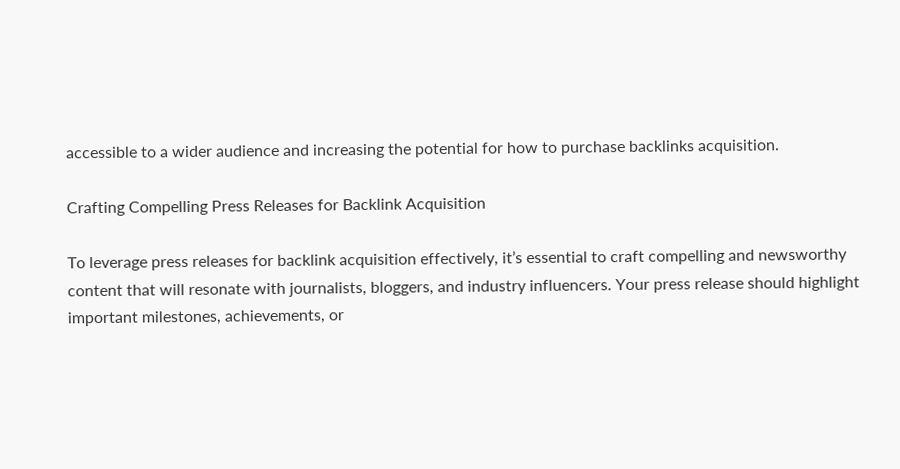accessible to a wider audience and increasing the potential for how to purchase backlinks acquisition.

Crafting Compelling Press Releases for Backlink Acquisition

To leverage press releases for backlink acquisition effectively, it’s essential to craft compelling and newsworthy content that will resonate with journalists, bloggers, and industry influencers. Your press release should highlight important milestones, achievements, or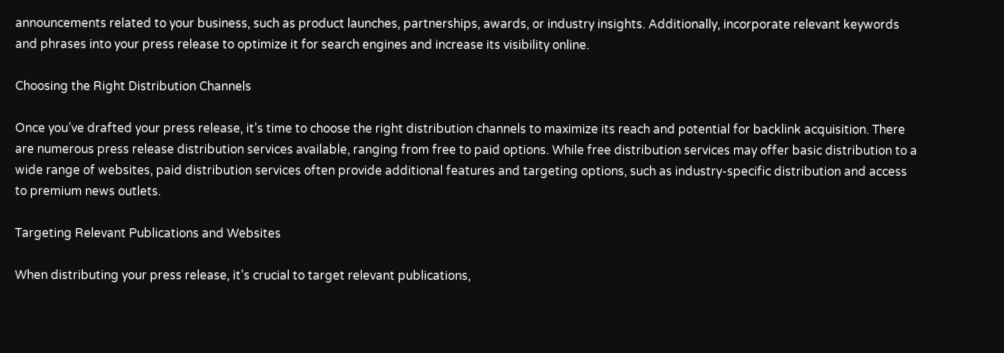announcements related to your business, such as product launches, partnerships, awards, or industry insights. Additionally, incorporate relevant keywords and phrases into your press release to optimize it for search engines and increase its visibility online.

Choosing the Right Distribution Channels

Once you’ve drafted your press release, it’s time to choose the right distribution channels to maximize its reach and potential for backlink acquisition. There are numerous press release distribution services available, ranging from free to paid options. While free distribution services may offer basic distribution to a wide range of websites, paid distribution services often provide additional features and targeting options, such as industry-specific distribution and access to premium news outlets.

Targeting Relevant Publications and Websites

When distributing your press release, it’s crucial to target relevant publications,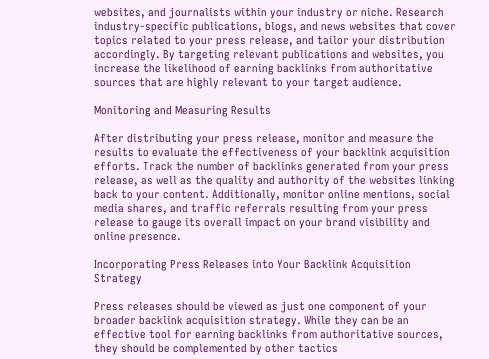websites, and journalists within your industry or niche. Research industry-specific publications, blogs, and news websites that cover topics related to your press release, and tailor your distribution accordingly. By targeting relevant publications and websites, you increase the likelihood of earning backlinks from authoritative sources that are highly relevant to your target audience.

Monitoring and Measuring Results

After distributing your press release, monitor and measure the results to evaluate the effectiveness of your backlink acquisition efforts. Track the number of backlinks generated from your press release, as well as the quality and authority of the websites linking back to your content. Additionally, monitor online mentions, social media shares, and traffic referrals resulting from your press release to gauge its overall impact on your brand visibility and online presence.

Incorporating Press Releases into Your Backlink Acquisition Strategy

Press releases should be viewed as just one component of your broader backlink acquisition strategy. While they can be an effective tool for earning backlinks from authoritative sources, they should be complemented by other tactics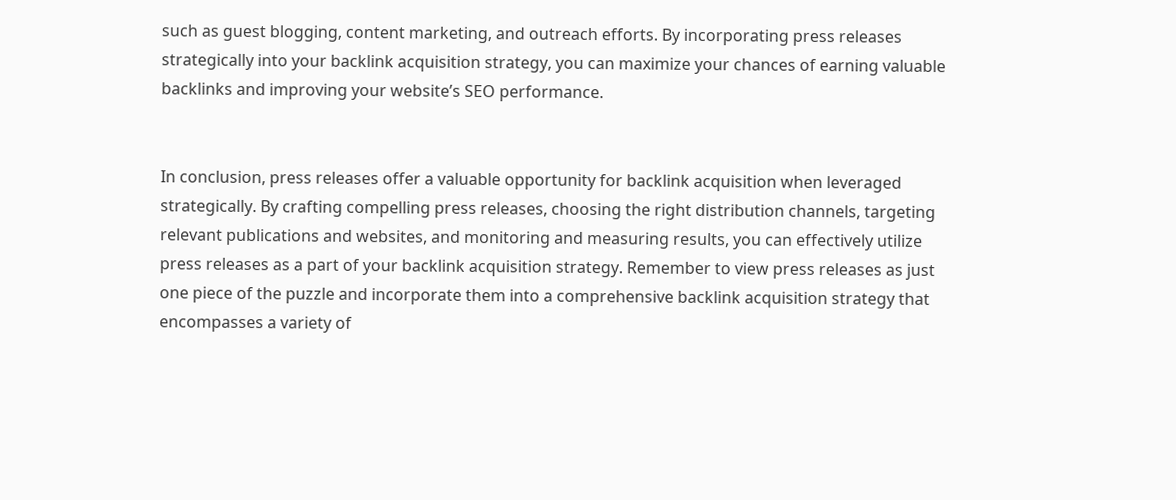such as guest blogging, content marketing, and outreach efforts. By incorporating press releases strategically into your backlink acquisition strategy, you can maximize your chances of earning valuable backlinks and improving your website’s SEO performance.


In conclusion, press releases offer a valuable opportunity for backlink acquisition when leveraged strategically. By crafting compelling press releases, choosing the right distribution channels, targeting relevant publications and websites, and monitoring and measuring results, you can effectively utilize press releases as a part of your backlink acquisition strategy. Remember to view press releases as just one piece of the puzzle and incorporate them into a comprehensive backlink acquisition strategy that encompasses a variety of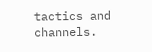tactics and channels.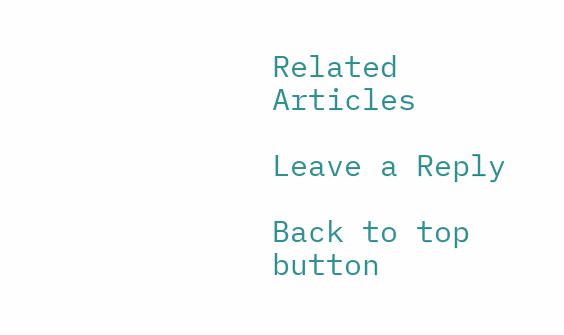Related Articles

Leave a Reply

Back to top button